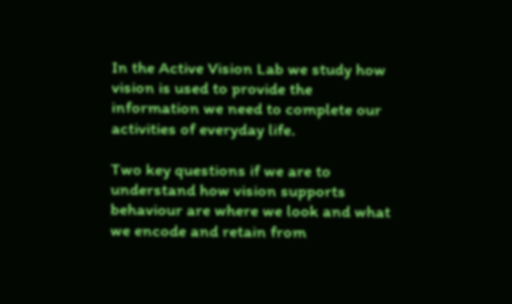In the Active Vision Lab we study how vision is used to provide the information we need to complete our activities of everyday life.

Two key questions if we are to understand how vision supports behaviour are where we look and what we encode and retain from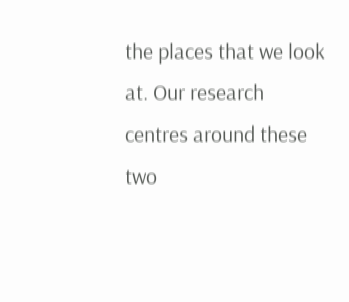the places that we look at. Our research centres around these two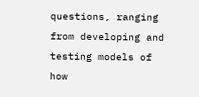questions, ranging from developing and testing models of how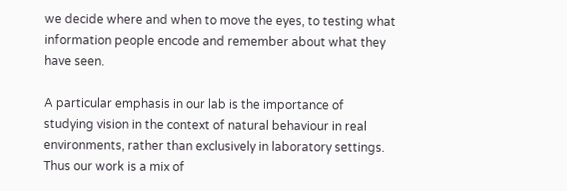we decide where and when to move the eyes, to testing what information people encode and remember about what they have seen.

A particular emphasis in our lab is the importance of studying vision in the context of natural behaviour in real environments, rather than exclusively in laboratory settings. Thus our work is a mix of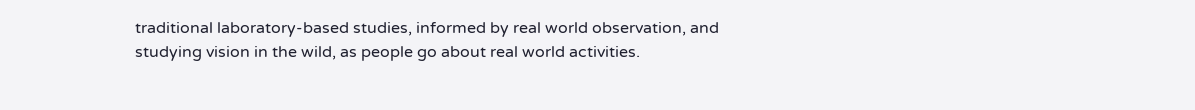traditional laboratory-based studies, informed by real world observation, and studying vision in the wild, as people go about real world activities.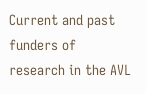Current and past funders of research in the AVL